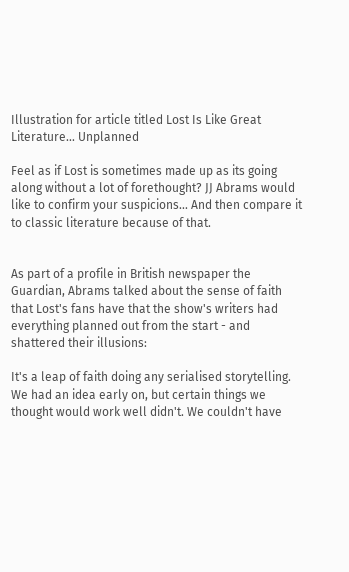Illustration for article titled Lost Is Like Great Literature... Unplanned

Feel as if Lost is sometimes made up as its going along without a lot of forethought? JJ Abrams would like to confirm your suspicions... And then compare it to classic literature because of that.


As part of a profile in British newspaper the Guardian, Abrams talked about the sense of faith that Lost's fans have that the show's writers had everything planned out from the start - and shattered their illusions:

It's a leap of faith doing any serialised storytelling. We had an idea early on, but certain things we thought would work well didn't. We couldn't have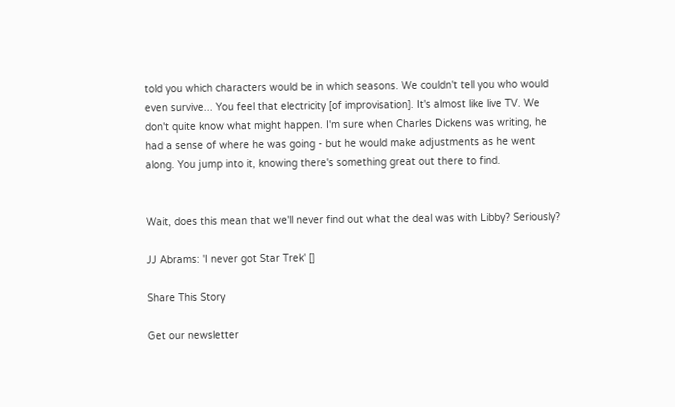told you which characters would be in which seasons. We couldn't tell you who would even survive... You feel that electricity [of improvisation]. It's almost like live TV. We don't quite know what might happen. I'm sure when Charles Dickens was writing, he had a sense of where he was going - but he would make adjustments as he went along. You jump into it, knowing there's something great out there to find.


Wait, does this mean that we'll never find out what the deal was with Libby? Seriously?

JJ Abrams: 'I never got Star Trek' []

Share This Story

Get our newsletter